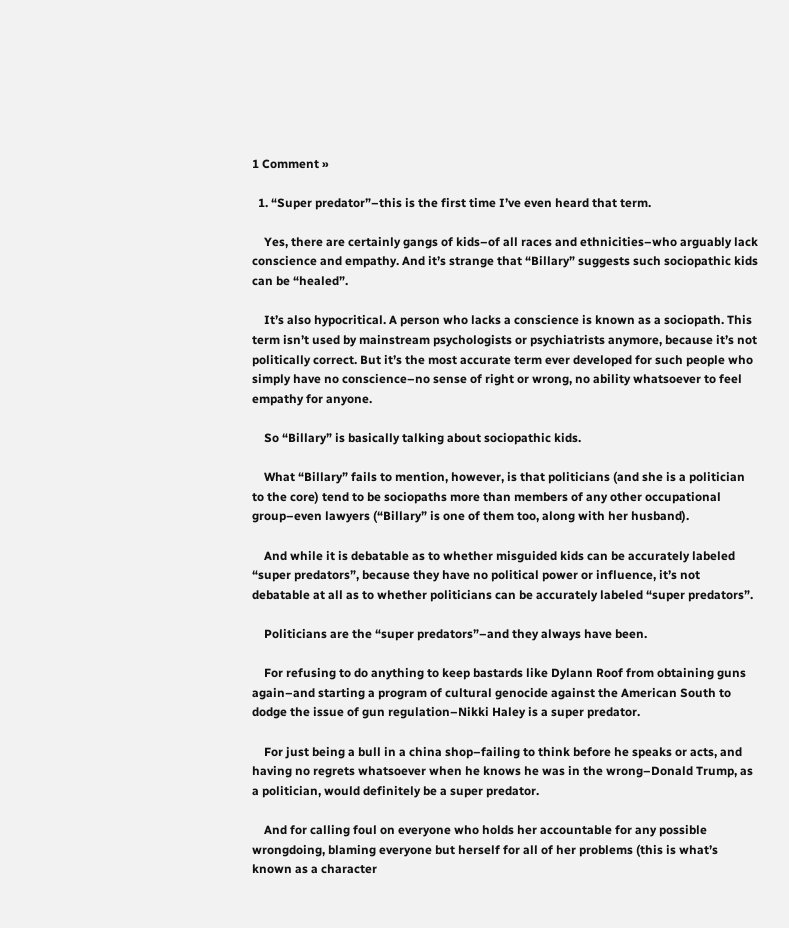1 Comment »

  1. “Super predator”–this is the first time I’ve even heard that term.

    Yes, there are certainly gangs of kids–of all races and ethnicities–who arguably lack conscience and empathy. And it’s strange that “Billary” suggests such sociopathic kids can be “healed”.

    It’s also hypocritical. A person who lacks a conscience is known as a sociopath. This term isn’t used by mainstream psychologists or psychiatrists anymore, because it’s not politically correct. But it’s the most accurate term ever developed for such people who simply have no conscience–no sense of right or wrong, no ability whatsoever to feel empathy for anyone.

    So “Billary” is basically talking about sociopathic kids.

    What “Billary” fails to mention, however, is that politicians (and she is a politician to the core) tend to be sociopaths more than members of any other occupational group–even lawyers (“Billary” is one of them too, along with her husband).

    And while it is debatable as to whether misguided kids can be accurately labeled “super predators”, because they have no political power or influence, it’s not debatable at all as to whether politicians can be accurately labeled “super predators”.

    Politicians are the “super predators”–and they always have been.

    For refusing to do anything to keep bastards like Dylann Roof from obtaining guns again–and starting a program of cultural genocide against the American South to dodge the issue of gun regulation–Nikki Haley is a super predator.

    For just being a bull in a china shop–failing to think before he speaks or acts, and having no regrets whatsoever when he knows he was in the wrong–Donald Trump, as a politician, would definitely be a super predator.

    And for calling foul on everyone who holds her accountable for any possible wrongdoing, blaming everyone but herself for all of her problems (this is what’s known as a character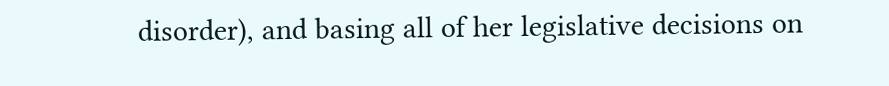disorder), and basing all of her legislative decisions on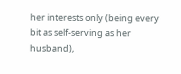her interests only (being every bit as self-serving as her husband),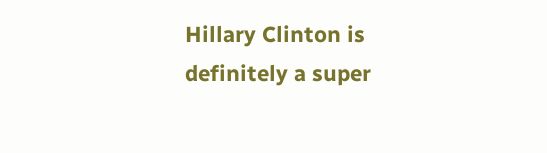Hillary Clinton is definitely a super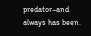predator–and always has been.